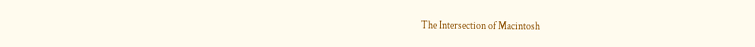The Intersection of Macintosh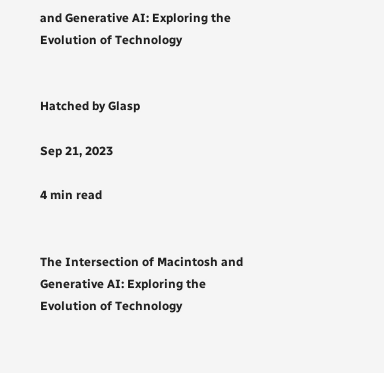and Generative AI: Exploring the Evolution of Technology


Hatched by Glasp

Sep 21, 2023

4 min read


The Intersection of Macintosh and Generative AI: Exploring the Evolution of Technology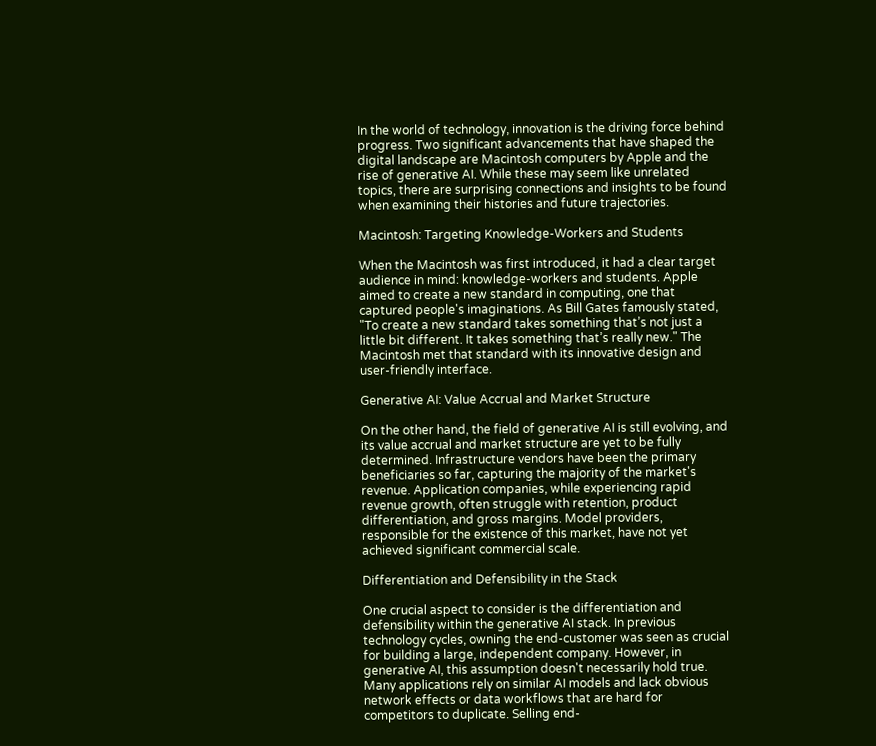In the world of technology, innovation is the driving force behind progress. Two significant advancements that have shaped the digital landscape are Macintosh computers by Apple and the rise of generative AI. While these may seem like unrelated topics, there are surprising connections and insights to be found when examining their histories and future trajectories.

Macintosh: Targeting Knowledge-Workers and Students

When the Macintosh was first introduced, it had a clear target audience in mind: knowledge-workers and students. Apple aimed to create a new standard in computing, one that captured people's imaginations. As Bill Gates famously stated, "To create a new standard takes something that’s not just a little bit different. It takes something that’s really new." The Macintosh met that standard with its innovative design and user-friendly interface.

Generative AI: Value Accrual and Market Structure

On the other hand, the field of generative AI is still evolving, and its value accrual and market structure are yet to be fully determined. Infrastructure vendors have been the primary beneficiaries so far, capturing the majority of the market's revenue. Application companies, while experiencing rapid revenue growth, often struggle with retention, product differentiation, and gross margins. Model providers, responsible for the existence of this market, have not yet achieved significant commercial scale.

Differentiation and Defensibility in the Stack

One crucial aspect to consider is the differentiation and defensibility within the generative AI stack. In previous technology cycles, owning the end-customer was seen as crucial for building a large, independent company. However, in generative AI, this assumption doesn't necessarily hold true. Many applications rely on similar AI models and lack obvious network effects or data workflows that are hard for competitors to duplicate. Selling end-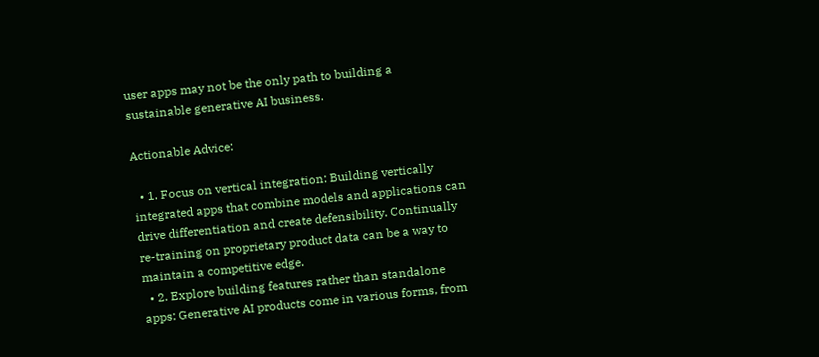user apps may not be the only path to building a sustainable generative AI business.

Actionable Advice:

  • 1. Focus on vertical integration: Building vertically integrated apps that combine models and applications can drive differentiation and create defensibility. Continually re-training on proprietary product data can be a way to maintain a competitive edge.
  • 2. Explore building features rather than standalone apps: Generative AI products come in various forms, from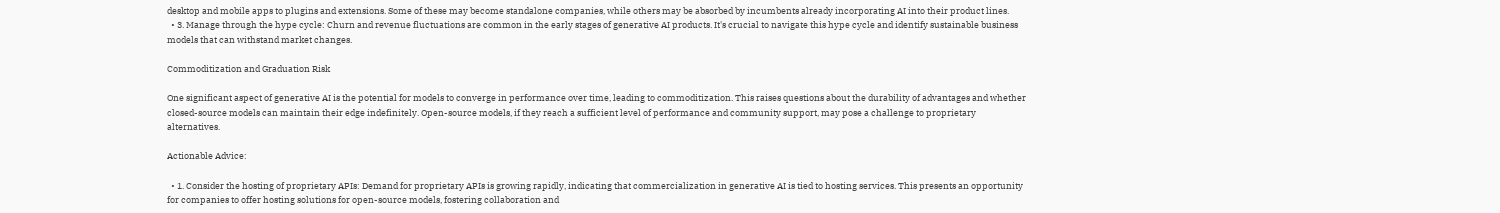desktop and mobile apps to plugins and extensions. Some of these may become standalone companies, while others may be absorbed by incumbents already incorporating AI into their product lines.
  • 3. Manage through the hype cycle: Churn and revenue fluctuations are common in the early stages of generative AI products. It's crucial to navigate this hype cycle and identify sustainable business models that can withstand market changes.

Commoditization and Graduation Risk

One significant aspect of generative AI is the potential for models to converge in performance over time, leading to commoditization. This raises questions about the durability of advantages and whether closed-source models can maintain their edge indefinitely. Open-source models, if they reach a sufficient level of performance and community support, may pose a challenge to proprietary alternatives.

Actionable Advice:

  • 1. Consider the hosting of proprietary APIs: Demand for proprietary APIs is growing rapidly, indicating that commercialization in generative AI is tied to hosting services. This presents an opportunity for companies to offer hosting solutions for open-source models, fostering collaboration and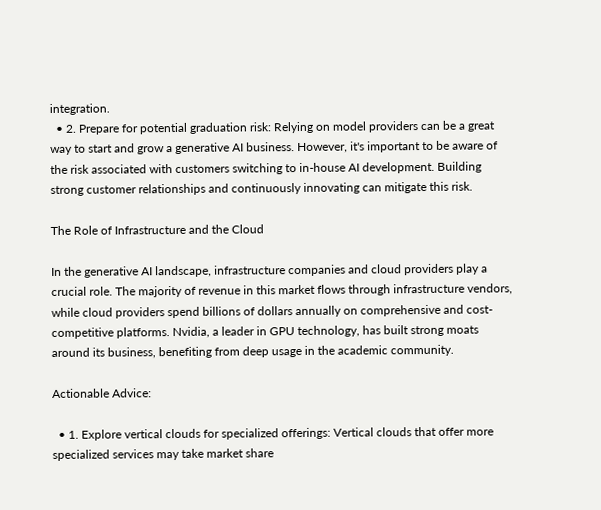integration.
  • 2. Prepare for potential graduation risk: Relying on model providers can be a great way to start and grow a generative AI business. However, it's important to be aware of the risk associated with customers switching to in-house AI development. Building strong customer relationships and continuously innovating can mitigate this risk.

The Role of Infrastructure and the Cloud

In the generative AI landscape, infrastructure companies and cloud providers play a crucial role. The majority of revenue in this market flows through infrastructure vendors, while cloud providers spend billions of dollars annually on comprehensive and cost-competitive platforms. Nvidia, a leader in GPU technology, has built strong moats around its business, benefiting from deep usage in the academic community.

Actionable Advice:

  • 1. Explore vertical clouds for specialized offerings: Vertical clouds that offer more specialized services may take market share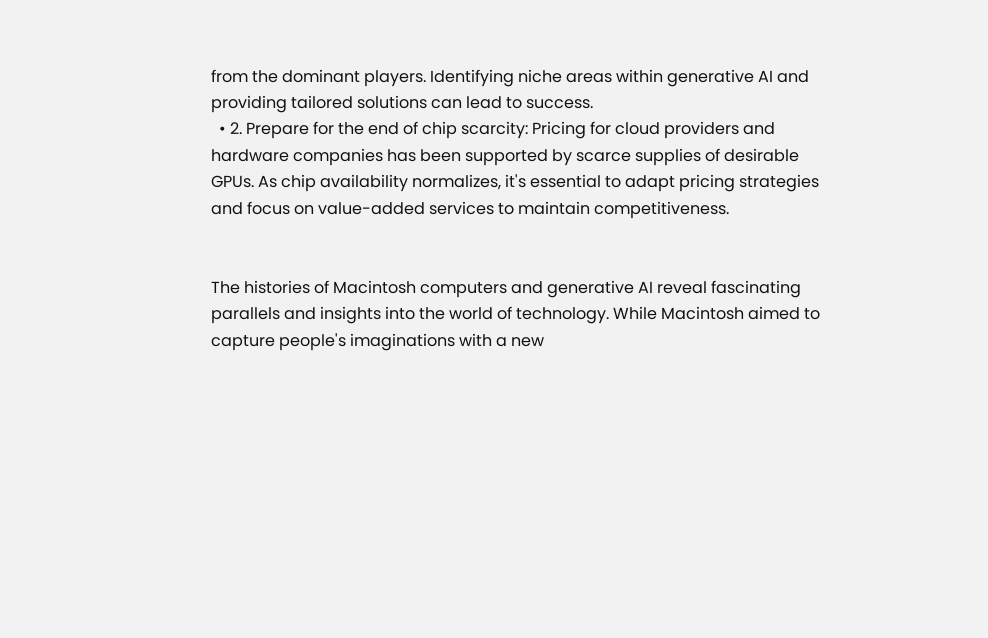from the dominant players. Identifying niche areas within generative AI and providing tailored solutions can lead to success.
  • 2. Prepare for the end of chip scarcity: Pricing for cloud providers and hardware companies has been supported by scarce supplies of desirable GPUs. As chip availability normalizes, it's essential to adapt pricing strategies and focus on value-added services to maintain competitiveness.


The histories of Macintosh computers and generative AI reveal fascinating parallels and insights into the world of technology. While Macintosh aimed to capture people's imaginations with a new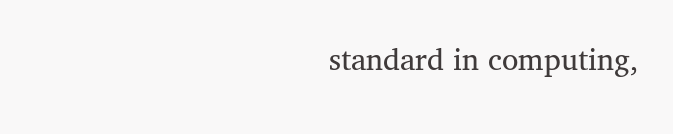standard in computing,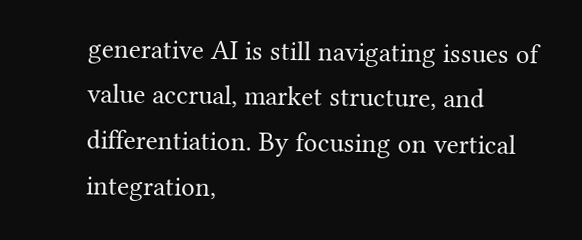generative AI is still navigating issues of value accrual, market structure, and differentiation. By focusing on vertical integration,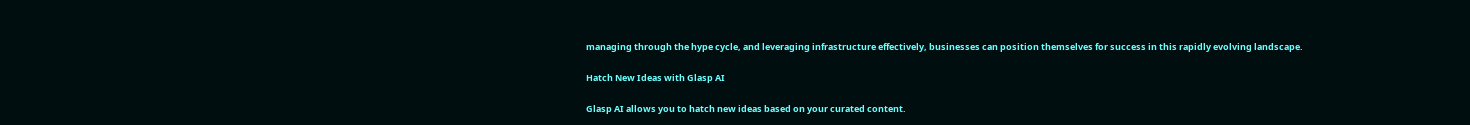managing through the hype cycle, and leveraging infrastructure effectively, businesses can position themselves for success in this rapidly evolving landscape.

Hatch New Ideas with Glasp AI

Glasp AI allows you to hatch new ideas based on your curated content.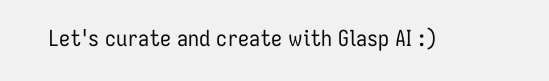Let's curate and create with Glasp AI :)